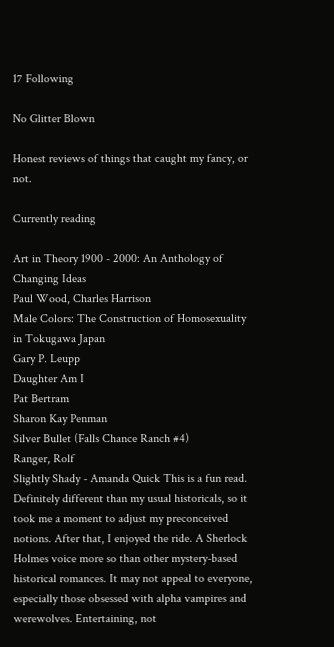17 Following

No Glitter Blown

Honest reviews of things that caught my fancy, or not.

Currently reading

Art in Theory 1900 - 2000: An Anthology of Changing Ideas
Paul Wood, Charles Harrison
Male Colors: The Construction of Homosexuality in Tokugawa Japan
Gary P. Leupp
Daughter Am I
Pat Bertram
Sharon Kay Penman
Silver Bullet (Falls Chance Ranch #4)
Ranger, Rolf
Slightly Shady - Amanda Quick This is a fun read. Definitely different than my usual historicals, so it took me a moment to adjust my preconceived notions. After that, I enjoyed the ride. A Sherlock Holmes voice more so than other mystery-based historical romances. It may not appeal to everyone, especially those obsessed with alpha vampires and werewolves. Entertaining, not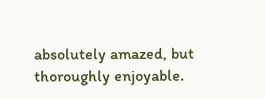absolutely amazed, but thoroughly enjoyable.